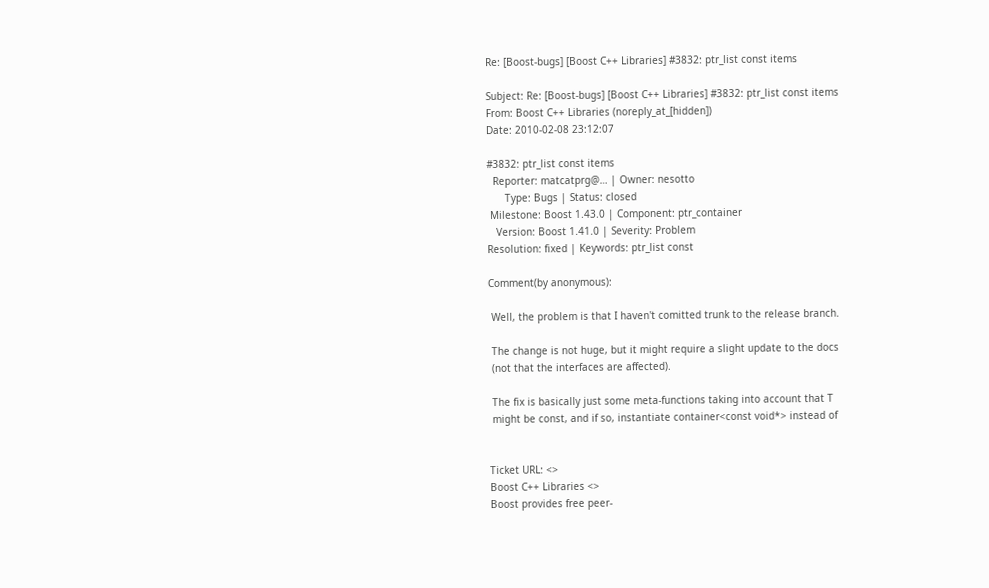Re: [Boost-bugs] [Boost C++ Libraries] #3832: ptr_list const items

Subject: Re: [Boost-bugs] [Boost C++ Libraries] #3832: ptr_list const items
From: Boost C++ Libraries (noreply_at_[hidden])
Date: 2010-02-08 23:12:07

#3832: ptr_list const items
  Reporter: matcatprg@… | Owner: nesotto
      Type: Bugs | Status: closed
 Milestone: Boost 1.43.0 | Component: ptr_container
   Version: Boost 1.41.0 | Severity: Problem
Resolution: fixed | Keywords: ptr_list const

Comment(by anonymous):

 Well, the problem is that I haven't comitted trunk to the release branch.

 The change is not huge, but it might require a slight update to the docs
 (not that the interfaces are affected).

 The fix is basically just some meta-functions taking into account that T
 might be const, and if so, instantiate container<const void*> instead of


Ticket URL: <>
Boost C++ Libraries <>
Boost provides free peer-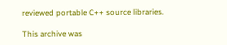reviewed portable C++ source libraries.

This archive was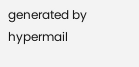generated by hypermail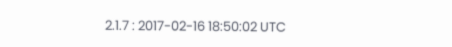2.1.7 : 2017-02-16 18:50:02 UTC